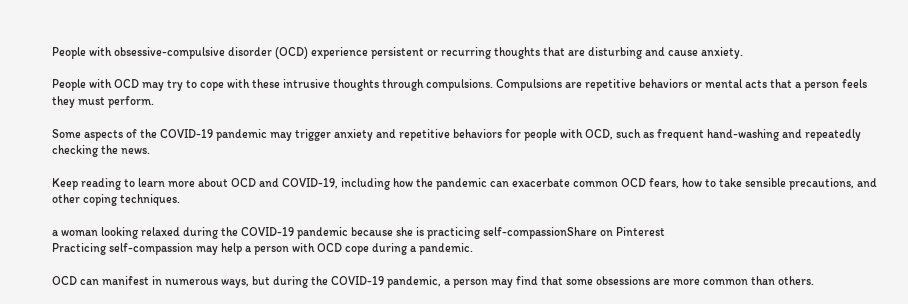People with obsessive-compulsive disorder (OCD) experience persistent or recurring thoughts that are disturbing and cause anxiety.

People with OCD may try to cope with these intrusive thoughts through compulsions. Compulsions are repetitive behaviors or mental acts that a person feels they must perform.

Some aspects of the COVID-19 pandemic may trigger anxiety and repetitive behaviors for people with OCD, such as frequent hand-washing and repeatedly checking the news.

Keep reading to learn more about OCD and COVID-19, including how the pandemic can exacerbate common OCD fears, how to take sensible precautions, and other coping techniques.

a woman looking relaxed during the COVID-19 pandemic because she is practicing self-compassionShare on Pinterest
Practicing self-compassion may help a person with OCD cope during a pandemic.

OCD can manifest in numerous ways, but during the COVID-19 pandemic, a person may find that some obsessions are more common than others.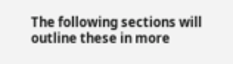The following sections will outline these in more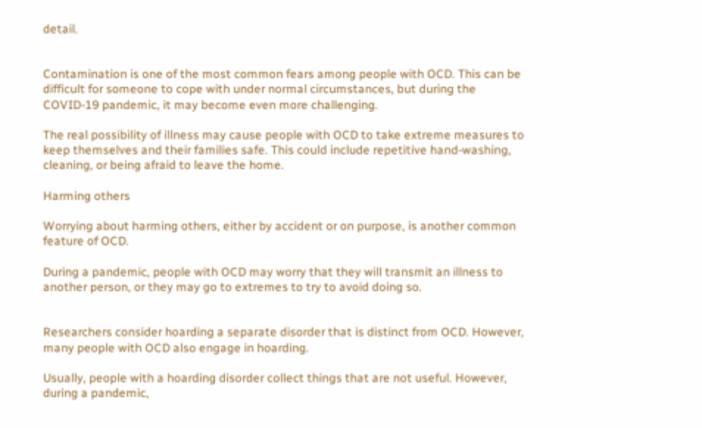detail.


Contamination is one of the most common fears among people with OCD. This can be difficult for someone to cope with under normal circumstances, but during the COVID-19 pandemic, it may become even more challenging.

The real possibility of illness may cause people with OCD to take extreme measures to keep themselves and their families safe. This could include repetitive hand-washing, cleaning, or being afraid to leave the home.

Harming others

Worrying about harming others, either by accident or on purpose, is another common feature of OCD.

During a pandemic, people with OCD may worry that they will transmit an illness to another person, or they may go to extremes to try to avoid doing so.


Researchers consider hoarding a separate disorder that is distinct from OCD. However, many people with OCD also engage in hoarding.

Usually, people with a hoarding disorder collect things that are not useful. However, during a pandemic,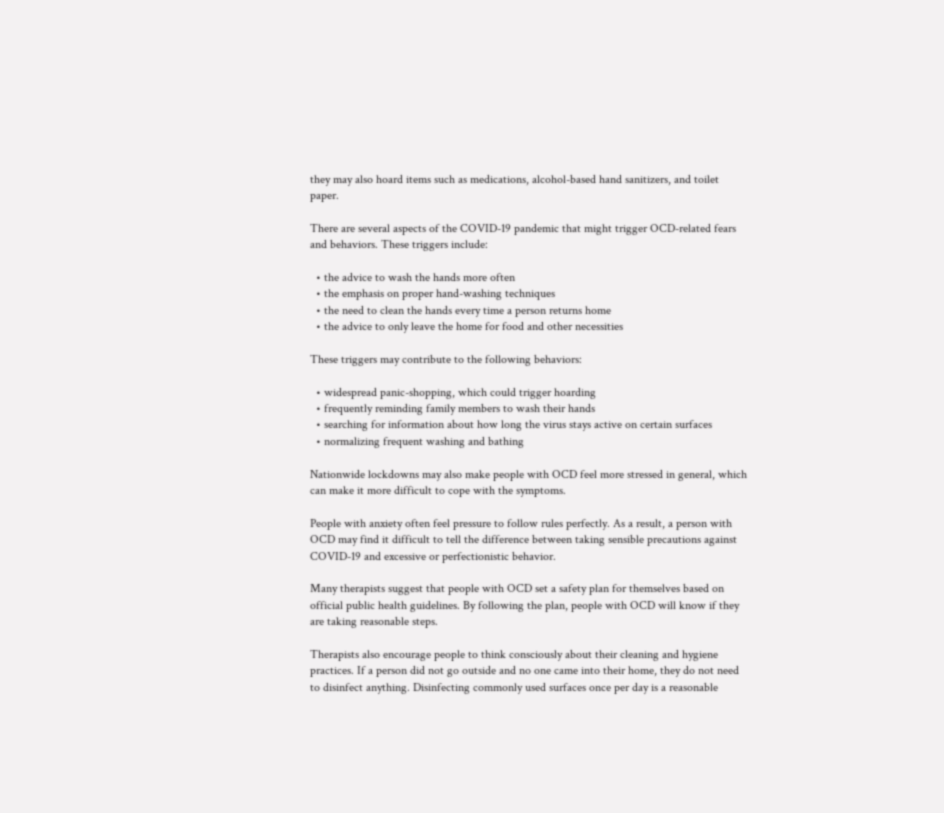they may also hoard items such as medications, alcohol-based hand sanitizers, and toilet paper.

There are several aspects of the COVID-19 pandemic that might trigger OCD-related fears and behaviors. These triggers include:

  • the advice to wash the hands more often
  • the emphasis on proper hand-washing techniques
  • the need to clean the hands every time a person returns home
  • the advice to only leave the home for food and other necessities

These triggers may contribute to the following behaviors:

  • widespread panic-shopping, which could trigger hoarding
  • frequently reminding family members to wash their hands
  • searching for information about how long the virus stays active on certain surfaces
  • normalizing frequent washing and bathing

Nationwide lockdowns may also make people with OCD feel more stressed in general, which can make it more difficult to cope with the symptoms.

People with anxiety often feel pressure to follow rules perfectly. As a result, a person with OCD may find it difficult to tell the difference between taking sensible precautions against COVID-19 and excessive or perfectionistic behavior.

Many therapists suggest that people with OCD set a safety plan for themselves based on official public health guidelines. By following the plan, people with OCD will know if they are taking reasonable steps.

Therapists also encourage people to think consciously about their cleaning and hygiene practices. If a person did not go outside and no one came into their home, they do not need to disinfect anything. Disinfecting commonly used surfaces once per day is a reasonable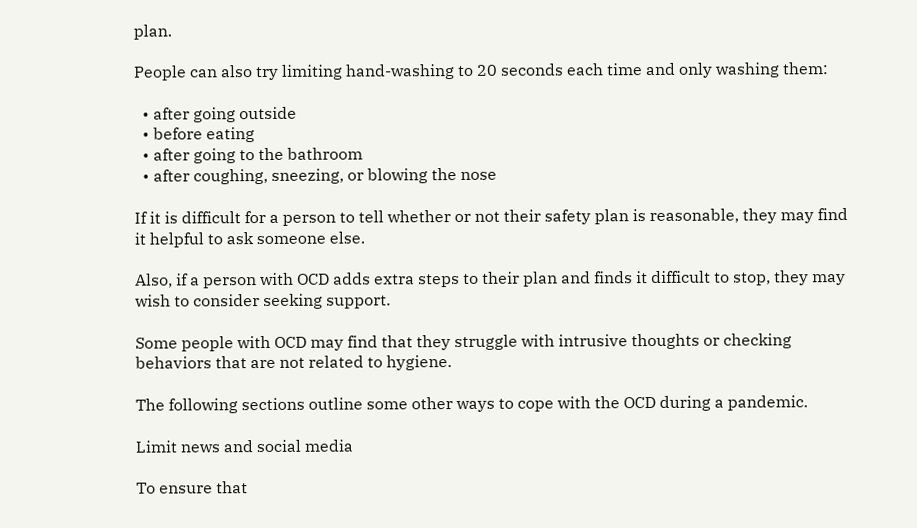plan.

People can also try limiting hand-washing to 20 seconds each time and only washing them:

  • after going outside
  • before eating
  • after going to the bathroom
  • after coughing, sneezing, or blowing the nose

If it is difficult for a person to tell whether or not their safety plan is reasonable, they may find it helpful to ask someone else.

Also, if a person with OCD adds extra steps to their plan and finds it difficult to stop, they may wish to consider seeking support.

Some people with OCD may find that they struggle with intrusive thoughts or checking behaviors that are not related to hygiene.

The following sections outline some other ways to cope with the OCD during a pandemic.

Limit news and social media

To ensure that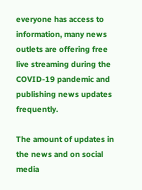everyone has access to information, many news outlets are offering free live streaming during the COVID-19 pandemic and publishing news updates frequently.

The amount of updates in the news and on social media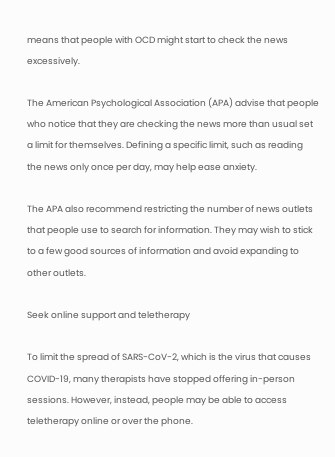means that people with OCD might start to check the news excessively.

The American Psychological Association (APA) advise that people who notice that they are checking the news more than usual set a limit for themselves. Defining a specific limit, such as reading the news only once per day, may help ease anxiety.

The APA also recommend restricting the number of news outlets that people use to search for information. They may wish to stick to a few good sources of information and avoid expanding to other outlets.

Seek online support and teletherapy

To limit the spread of SARS-CoV-2, which is the virus that causes COVID-19, many therapists have stopped offering in-person sessions. However, instead, people may be able to access teletherapy online or over the phone.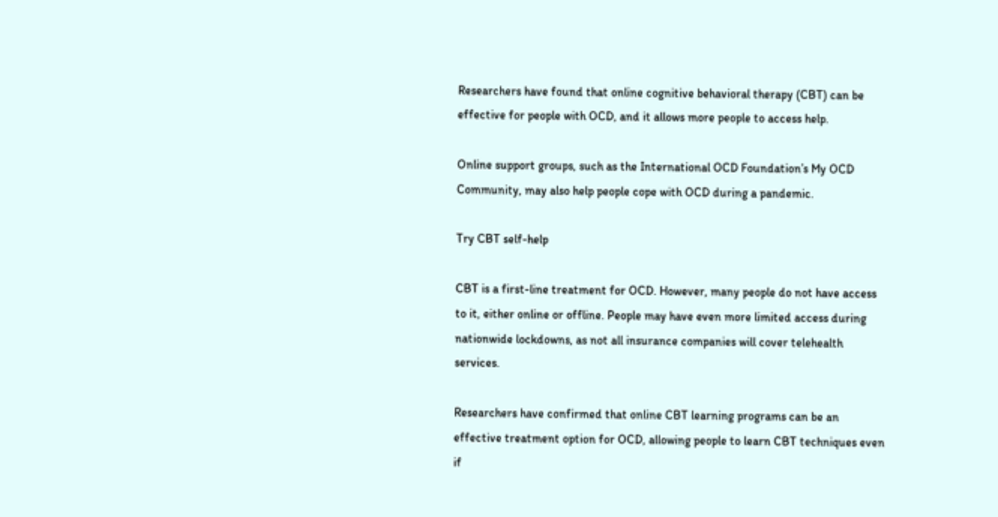Researchers have found that online cognitive behavioral therapy (CBT) can be effective for people with OCD, and it allows more people to access help.

Online support groups, such as the International OCD Foundation’s My OCD Community, may also help people cope with OCD during a pandemic.

Try CBT self-help

CBT is a first-line treatment for OCD. However, many people do not have access to it, either online or offline. People may have even more limited access during nationwide lockdowns, as not all insurance companies will cover telehealth services.

Researchers have confirmed that online CBT learning programs can be an effective treatment option for OCD, allowing people to learn CBT techniques even if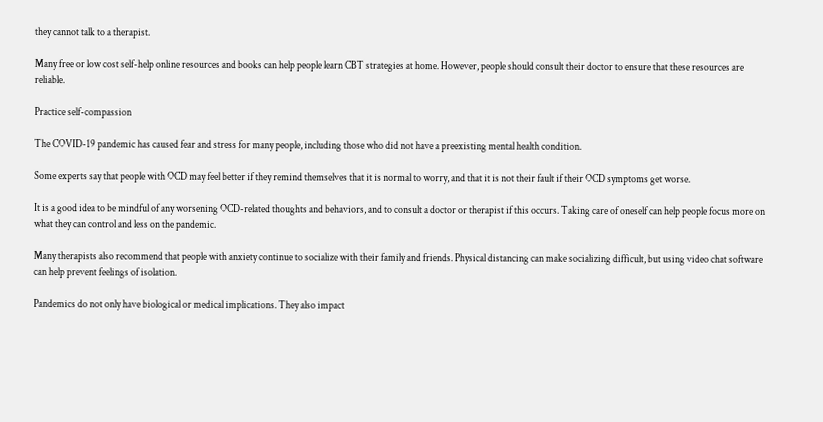they cannot talk to a therapist.

Many free or low cost self-help online resources and books can help people learn CBT strategies at home. However, people should consult their doctor to ensure that these resources are reliable.

Practice self-compassion

The COVID-19 pandemic has caused fear and stress for many people, including those who did not have a preexisting mental health condition.

Some experts say that people with OCD may feel better if they remind themselves that it is normal to worry, and that it is not their fault if their OCD symptoms get worse.

It is a good idea to be mindful of any worsening OCD-related thoughts and behaviors, and to consult a doctor or therapist if this occurs. Taking care of oneself can help people focus more on what they can control and less on the pandemic.

Many therapists also recommend that people with anxiety continue to socialize with their family and friends. Physical distancing can make socializing difficult, but using video chat software can help prevent feelings of isolation.

Pandemics do not only have biological or medical implications. They also impact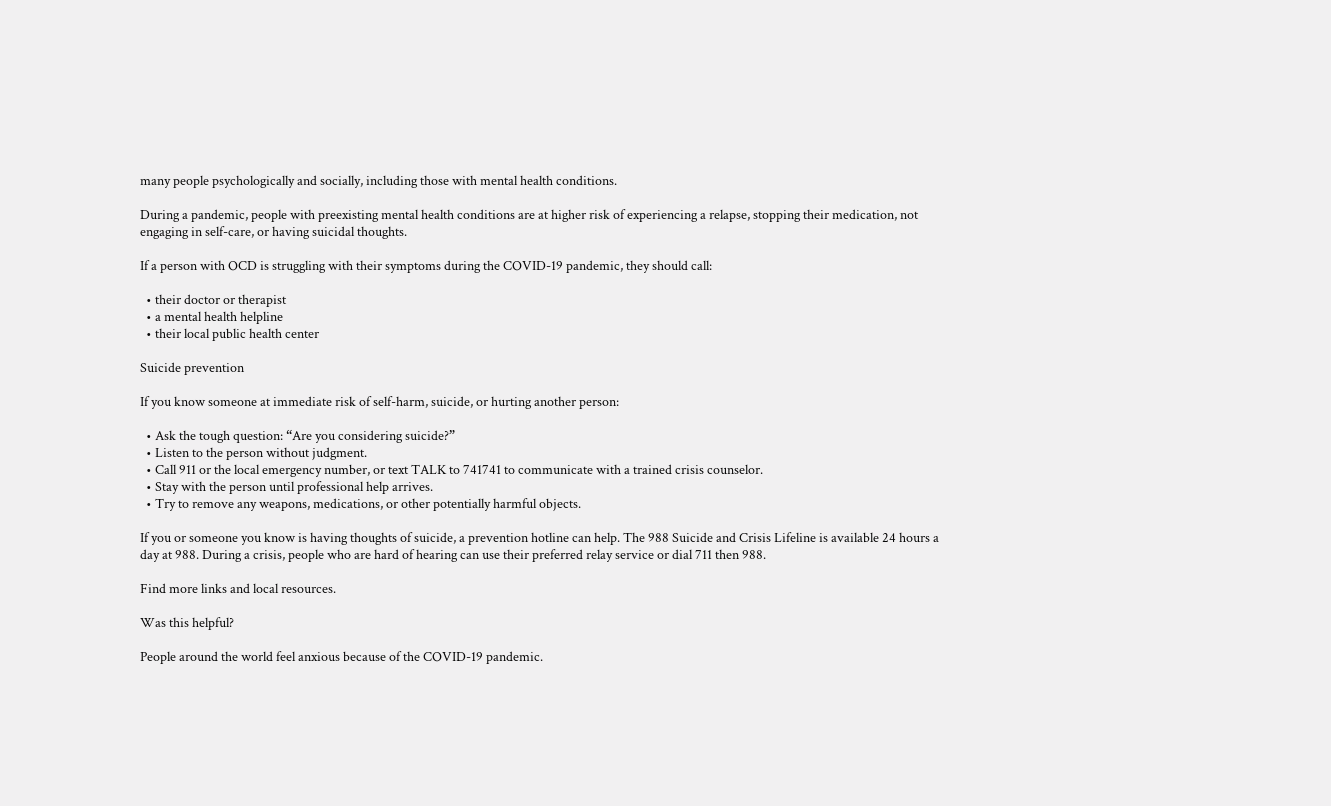many people psychologically and socially, including those with mental health conditions.

During a pandemic, people with preexisting mental health conditions are at higher risk of experiencing a relapse, stopping their medication, not engaging in self-care, or having suicidal thoughts.

If a person with OCD is struggling with their symptoms during the COVID-19 pandemic, they should call:

  • their doctor or therapist
  • a mental health helpline
  • their local public health center

Suicide prevention

If you know someone at immediate risk of self-harm, suicide, or hurting another person:

  • Ask the tough question: “Are you considering suicide?”
  • Listen to the person without judgment.
  • Call 911 or the local emergency number, or text TALK to 741741 to communicate with a trained crisis counselor.
  • Stay with the person until professional help arrives.
  • Try to remove any weapons, medications, or other potentially harmful objects.

If you or someone you know is having thoughts of suicide, a prevention hotline can help. The 988 Suicide and Crisis Lifeline is available 24 hours a day at 988. During a crisis, people who are hard of hearing can use their preferred relay service or dial 711 then 988.

Find more links and local resources.

Was this helpful?

People around the world feel anxious because of the COVID-19 pandemic.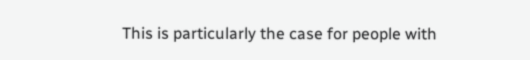This is particularly the case for people with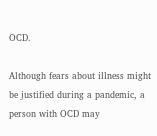OCD.

Although fears about illness might be justified during a pandemic, a person with OCD may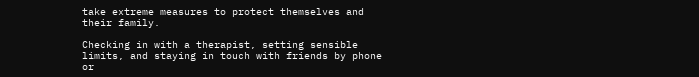take extreme measures to protect themselves and their family.

Checking in with a therapist, setting sensible limits, and staying in touch with friends by phone or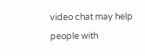video chat may help people with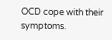OCD cope with their symptoms.